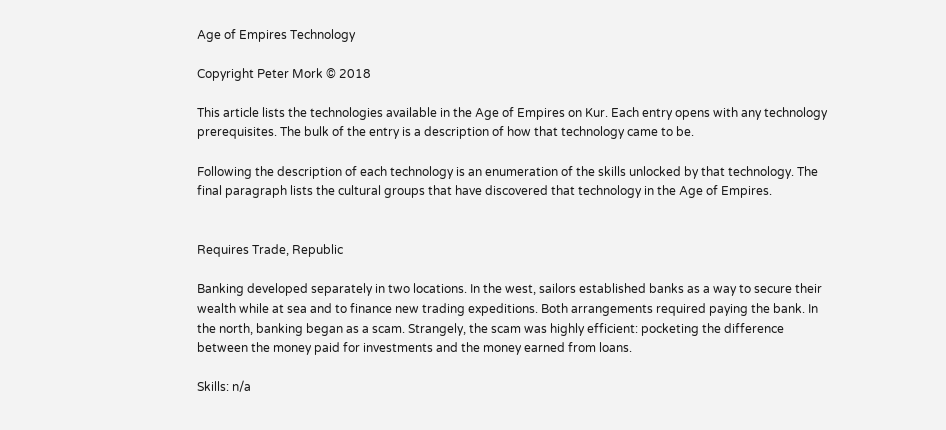Age of Empires Technology

Copyright Peter Mork © 2018

This article lists the technologies available in the Age of Empires on Kur. Each entry opens with any technology prerequisites. The bulk of the entry is a description of how that technology came to be.

Following the description of each technology is an enumeration of the skills unlocked by that technology. The final paragraph lists the cultural groups that have discovered that technology in the Age of Empires.


Requires Trade, Republic

Banking developed separately in two locations. In the west, sailors established banks as a way to secure their wealth while at sea and to finance new trading expeditions. Both arrangements required paying the bank. In the north, banking began as a scam. Strangely, the scam was highly efficient: pocketing the difference between the money paid for investments and the money earned from loans.

Skills: n/a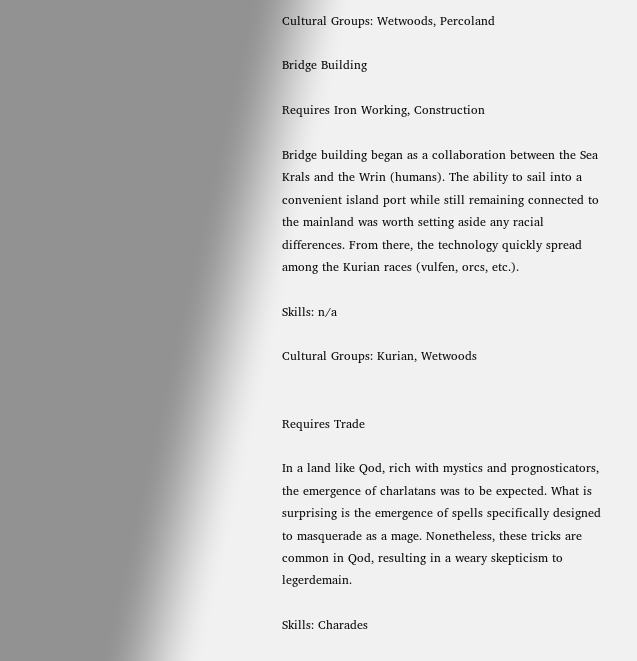Cultural Groups: Wetwoods, Percoland

Bridge Building

Requires Iron Working, Construction

Bridge building began as a collaboration between the Sea Krals and the Wrin (humans). The ability to sail into a convenient island port while still remaining connected to the mainland was worth setting aside any racial differences. From there, the technology quickly spread among the Kurian races (vulfen, orcs, etc.).

Skills: n/a

Cultural Groups: Kurian, Wetwoods


Requires Trade

In a land like Qod, rich with mystics and prognosticators, the emergence of charlatans was to be expected. What is surprising is the emergence of spells specifically designed to masquerade as a mage. Nonetheless, these tricks are common in Qod, resulting in a weary skepticism to legerdemain.

Skills: Charades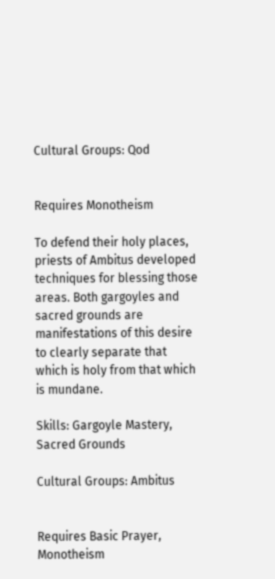Cultural Groups: Qod


Requires Monotheism

To defend their holy places, priests of Ambitus developed techniques for blessing those areas. Both gargoyles and sacred grounds are manifestations of this desire to clearly separate that which is holy from that which is mundane.

Skills: Gargoyle Mastery, Sacred Grounds

Cultural Groups: Ambitus


Requires Basic Prayer, Monotheism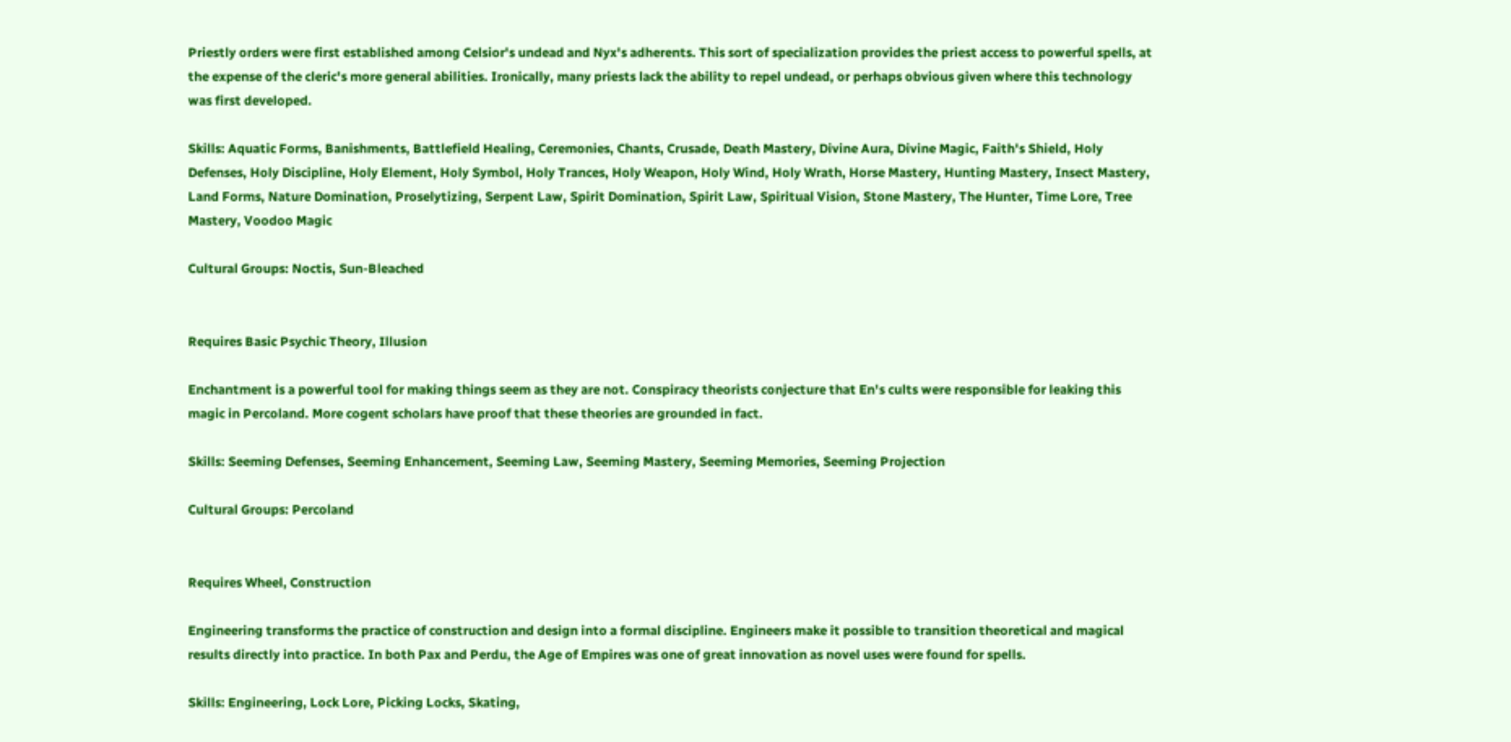Priestly orders were first established among Celsior's undead and Nyx's adherents. This sort of specialization provides the priest access to powerful spells, at the expense of the cleric's more general abilities. Ironically, many priests lack the ability to repel undead, or perhaps obvious given where this technology was first developed.

Skills: Aquatic Forms, Banishments, Battlefield Healing, Ceremonies, Chants, Crusade, Death Mastery, Divine Aura, Divine Magic, Faith's Shield, Holy Defenses, Holy Discipline, Holy Element, Holy Symbol, Holy Trances, Holy Weapon, Holy Wind, Holy Wrath, Horse Mastery, Hunting Mastery, Insect Mastery, Land Forms, Nature Domination, Proselytizing, Serpent Law, Spirit Domination, Spirit Law, Spiritual Vision, Stone Mastery, The Hunter, Time Lore, Tree Mastery, Voodoo Magic

Cultural Groups: Noctis, Sun-Bleached


Requires Basic Psychic Theory, Illusion

Enchantment is a powerful tool for making things seem as they are not. Conspiracy theorists conjecture that En's cults were responsible for leaking this magic in Percoland. More cogent scholars have proof that these theories are grounded in fact.

Skills: Seeming Defenses, Seeming Enhancement, Seeming Law, Seeming Mastery, Seeming Memories, Seeming Projection

Cultural Groups: Percoland


Requires Wheel, Construction

Engineering transforms the practice of construction and design into a formal discipline. Engineers make it possible to transition theoretical and magical results directly into practice. In both Pax and Perdu, the Age of Empires was one of great innovation as novel uses were found for spells.

Skills: Engineering, Lock Lore, Picking Locks, Skating,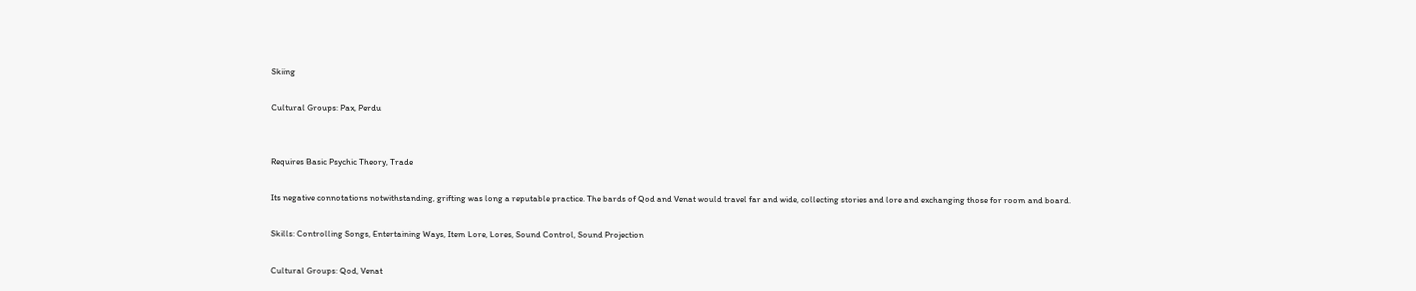Skiing

Cultural Groups: Pax, Perdu


Requires Basic Psychic Theory, Trade

Its negative connotations notwithstanding, grifting was long a reputable practice. The bards of Qod and Venat would travel far and wide, collecting stories and lore and exchanging those for room and board.

Skills: Controlling Songs, Entertaining Ways, Item Lore, Lores, Sound Control, Sound Projection

Cultural Groups: Qod, Venat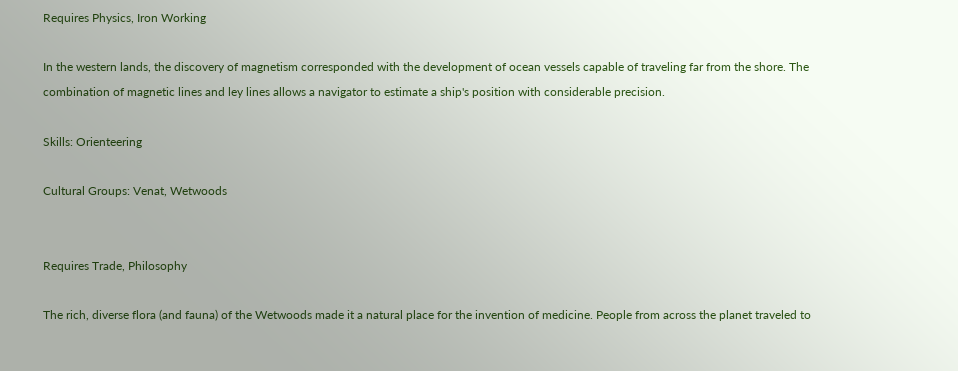Requires Physics, Iron Working

In the western lands, the discovery of magnetism corresponded with the development of ocean vessels capable of traveling far from the shore. The combination of magnetic lines and ley lines allows a navigator to estimate a ship's position with considerable precision.

Skills: Orienteering

Cultural Groups: Venat, Wetwoods


Requires Trade, Philosophy

The rich, diverse flora (and fauna) of the Wetwoods made it a natural place for the invention of medicine. People from across the planet traveled to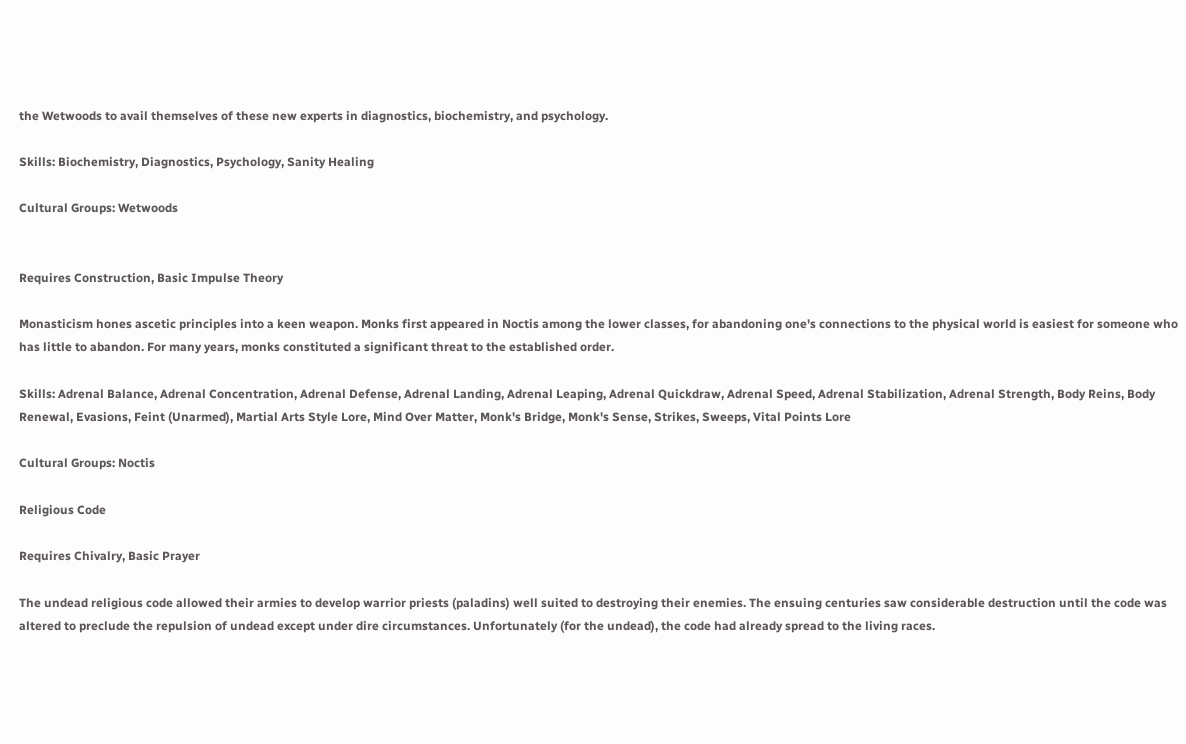the Wetwoods to avail themselves of these new experts in diagnostics, biochemistry, and psychology.

Skills: Biochemistry, Diagnostics, Psychology, Sanity Healing

Cultural Groups: Wetwoods


Requires Construction, Basic Impulse Theory

Monasticism hones ascetic principles into a keen weapon. Monks first appeared in Noctis among the lower classes, for abandoning one's connections to the physical world is easiest for someone who has little to abandon. For many years, monks constituted a significant threat to the established order.

Skills: Adrenal Balance, Adrenal Concentration, Adrenal Defense, Adrenal Landing, Adrenal Leaping, Adrenal Quickdraw, Adrenal Speed, Adrenal Stabilization, Adrenal Strength, Body Reins, Body Renewal, Evasions, Feint (Unarmed), Martial Arts Style Lore, Mind Over Matter, Monk's Bridge, Monk's Sense, Strikes, Sweeps, Vital Points Lore

Cultural Groups: Noctis

Religious Code

Requires Chivalry, Basic Prayer

The undead religious code allowed their armies to develop warrior priests (paladins) well suited to destroying their enemies. The ensuing centuries saw considerable destruction until the code was altered to preclude the repulsion of undead except under dire circumstances. Unfortunately (for the undead), the code had already spread to the living races.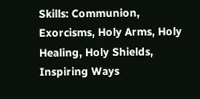Skills: Communion, Exorcisms, Holy Arms, Holy Healing, Holy Shields, Inspiring Ways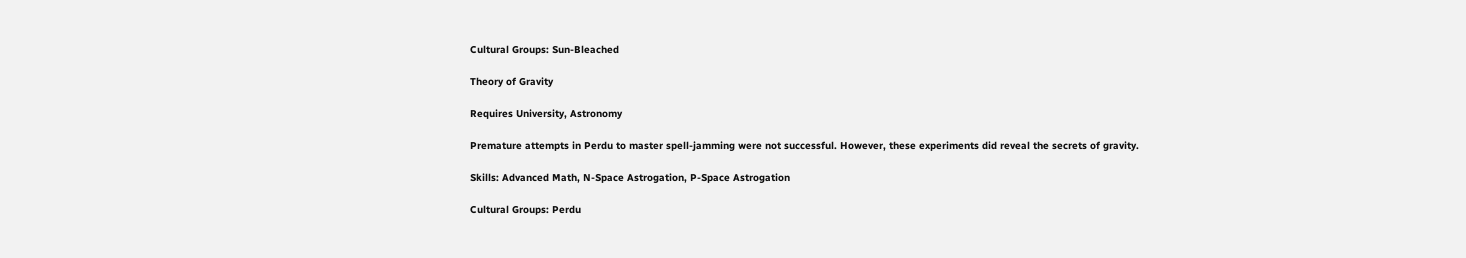Cultural Groups: Sun-Bleached

Theory of Gravity

Requires University, Astronomy

Premature attempts in Perdu to master spell-jamming were not successful. However, these experiments did reveal the secrets of gravity.

Skills: Advanced Math, N-Space Astrogation, P-Space Astrogation

Cultural Groups: Perdu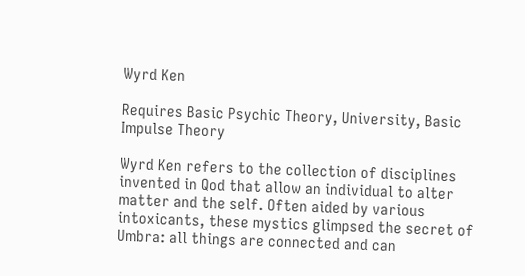Wyrd Ken

Requires Basic Psychic Theory, University, Basic Impulse Theory

Wyrd Ken refers to the collection of disciplines invented in Qod that allow an individual to alter matter and the self. Often aided by various intoxicants, these mystics glimpsed the secret of Umbra: all things are connected and can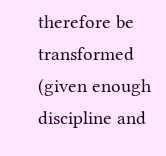therefore be transformed (given enough discipline and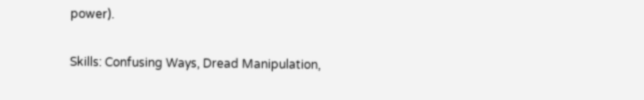power).

Skills: Confusing Ways, Dread Manipulation,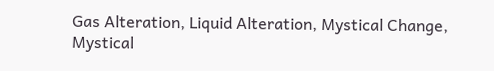Gas Alteration, Liquid Alteration, Mystical Change, Mystical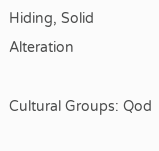Hiding, Solid Alteration

Cultural Groups: Qod